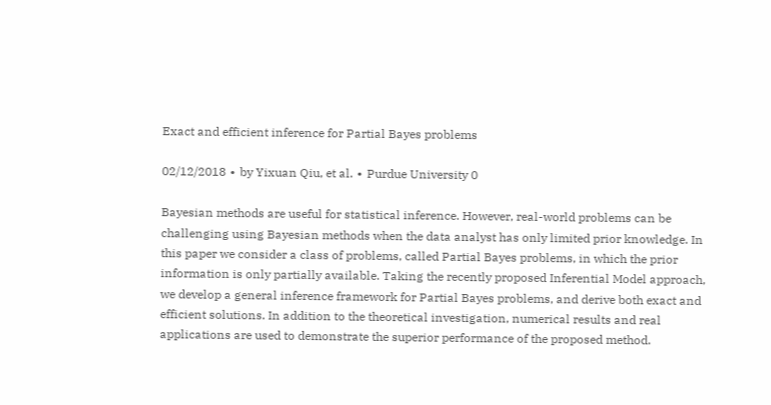Exact and efficient inference for Partial Bayes problems

02/12/2018 ∙ by Yixuan Qiu, et al. ∙ Purdue University 0

Bayesian methods are useful for statistical inference. However, real-world problems can be challenging using Bayesian methods when the data analyst has only limited prior knowledge. In this paper we consider a class of problems, called Partial Bayes problems, in which the prior information is only partially available. Taking the recently proposed Inferential Model approach, we develop a general inference framework for Partial Bayes problems, and derive both exact and efficient solutions. In addition to the theoretical investigation, numerical results and real applications are used to demonstrate the superior performance of the proposed method.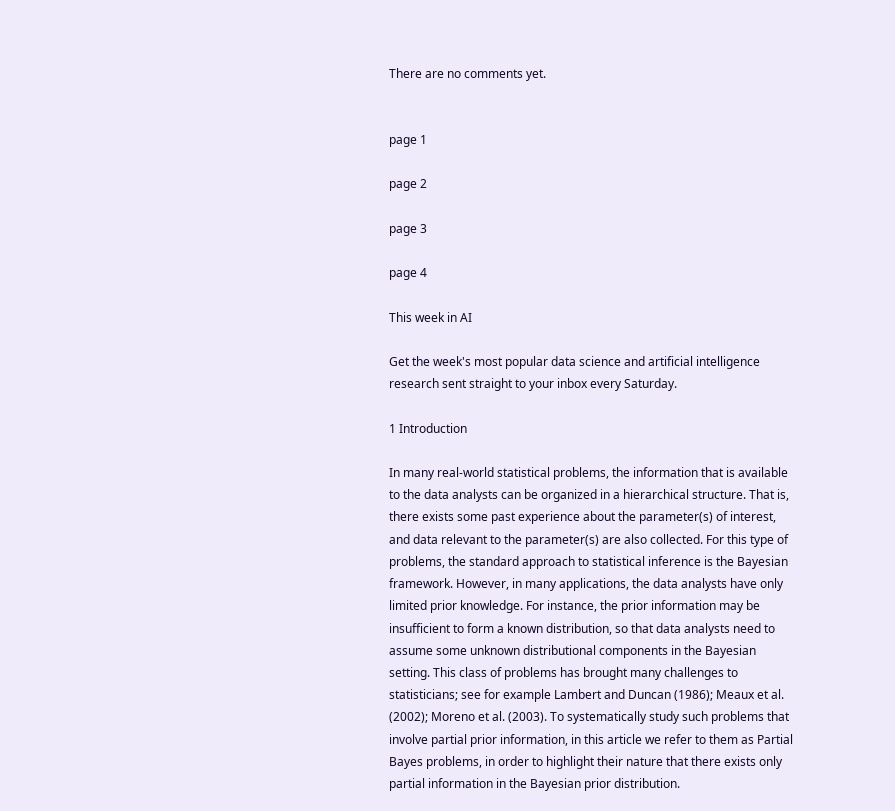There are no comments yet.


page 1

page 2

page 3

page 4

This week in AI

Get the week's most popular data science and artificial intelligence research sent straight to your inbox every Saturday.

1 Introduction

In many real-world statistical problems, the information that is available to the data analysts can be organized in a hierarchical structure. That is, there exists some past experience about the parameter(s) of interest, and data relevant to the parameter(s) are also collected. For this type of problems, the standard approach to statistical inference is the Bayesian framework. However, in many applications, the data analysts have only limited prior knowledge. For instance, the prior information may be insufficient to form a known distribution, so that data analysts need to assume some unknown distributional components in the Bayesian setting. This class of problems has brought many challenges to statisticians; see for example Lambert and Duncan (1986); Meaux et al. (2002); Moreno et al. (2003). To systematically study such problems that involve partial prior information, in this article we refer to them as Partial Bayes problems, in order to highlight their nature that there exists only partial information in the Bayesian prior distribution.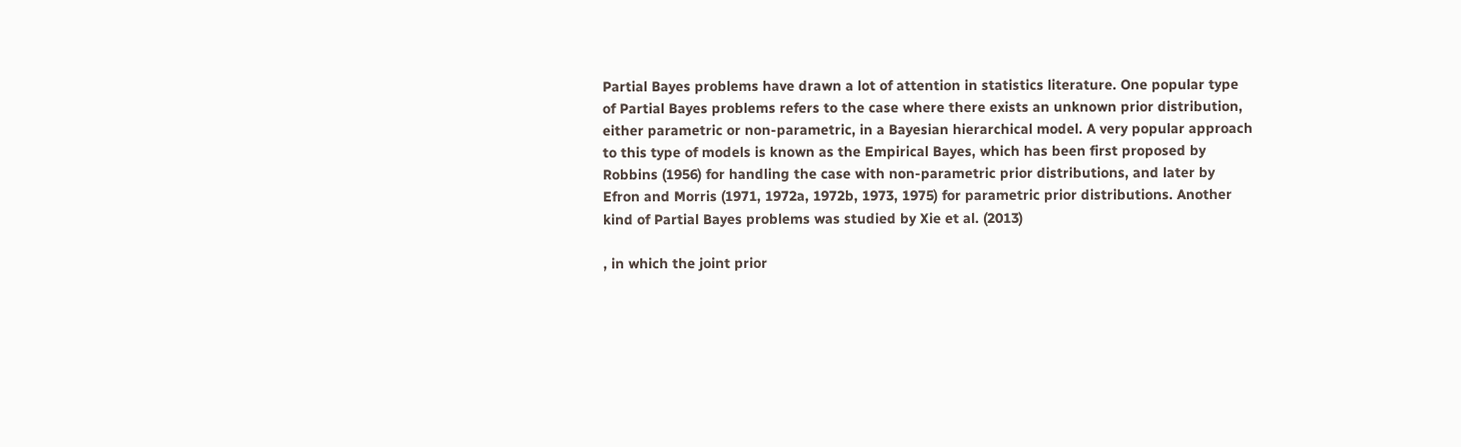Partial Bayes problems have drawn a lot of attention in statistics literature. One popular type of Partial Bayes problems refers to the case where there exists an unknown prior distribution, either parametric or non-parametric, in a Bayesian hierarchical model. A very popular approach to this type of models is known as the Empirical Bayes, which has been first proposed by Robbins (1956) for handling the case with non-parametric prior distributions, and later by Efron and Morris (1971, 1972a, 1972b, 1973, 1975) for parametric prior distributions. Another kind of Partial Bayes problems was studied by Xie et al. (2013)

, in which the joint prior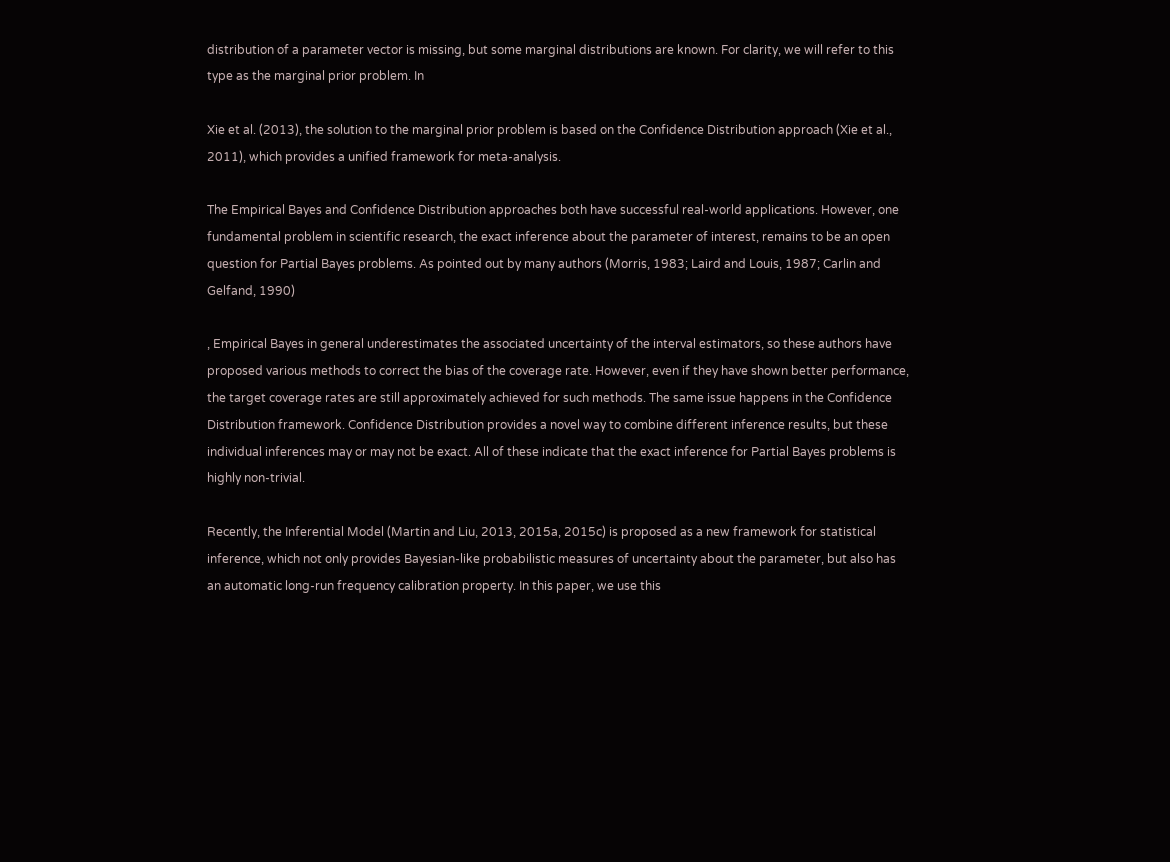distribution of a parameter vector is missing, but some marginal distributions are known. For clarity, we will refer to this type as the marginal prior problem. In

Xie et al. (2013), the solution to the marginal prior problem is based on the Confidence Distribution approach (Xie et al., 2011), which provides a unified framework for meta-analysis.

The Empirical Bayes and Confidence Distribution approaches both have successful real-world applications. However, one fundamental problem in scientific research, the exact inference about the parameter of interest, remains to be an open question for Partial Bayes problems. As pointed out by many authors (Morris, 1983; Laird and Louis, 1987; Carlin and Gelfand, 1990)

, Empirical Bayes in general underestimates the associated uncertainty of the interval estimators, so these authors have proposed various methods to correct the bias of the coverage rate. However, even if they have shown better performance, the target coverage rates are still approximately achieved for such methods. The same issue happens in the Confidence Distribution framework. Confidence Distribution provides a novel way to combine different inference results, but these individual inferences may or may not be exact. All of these indicate that the exact inference for Partial Bayes problems is highly non-trivial.

Recently, the Inferential Model (Martin and Liu, 2013, 2015a, 2015c) is proposed as a new framework for statistical inference, which not only provides Bayesian-like probabilistic measures of uncertainty about the parameter, but also has an automatic long-run frequency calibration property. In this paper, we use this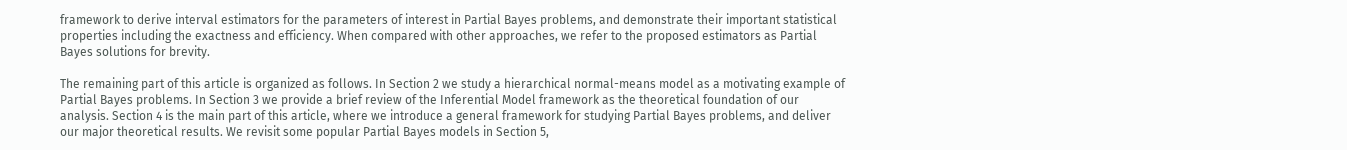framework to derive interval estimators for the parameters of interest in Partial Bayes problems, and demonstrate their important statistical properties including the exactness and efficiency. When compared with other approaches, we refer to the proposed estimators as Partial Bayes solutions for brevity.

The remaining part of this article is organized as follows. In Section 2 we study a hierarchical normal-means model as a motivating example of Partial Bayes problems. In Section 3 we provide a brief review of the Inferential Model framework as the theoretical foundation of our analysis. Section 4 is the main part of this article, where we introduce a general framework for studying Partial Bayes problems, and deliver our major theoretical results. We revisit some popular Partial Bayes models in Section 5,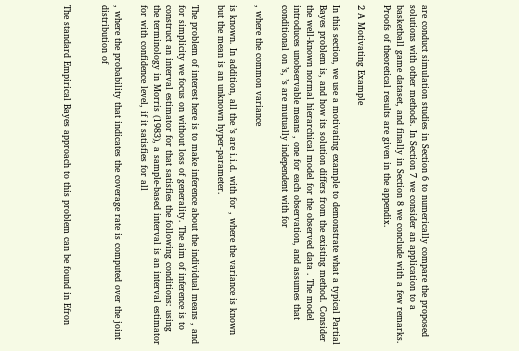are conduct simulation studies in Section 6 to numerically compare the proposed solutions with other methods. In Section 7 we consider an application to a basketball game dataset, and finally in Section 8 we conclude with a few remarks. Proofs of theoretical results are given in the appendix.

2 A Motivating Example

In this section, we use a motivating example to demonstrate what a typical Partial Bayes problem is, and how its solution differs from the existing method. Consider the well-known normal hierarchical model for the observed data . The model introduces unobservable means , one for each observation, and assumes that conditional on ’s, ’s are mutually independent with for

, where the common variance

is known. In addition, all the ’s are i.i.d. with for , where the variance is known but the mean is an unknown hyper-parameter.

The problem of interest here is to make inference about the individual means , and for simplicity we focus on without loss of generality. The aim of inference is to construct an interval estimator for that satisfies the following conditions: using the terminology in Morris (1983), a sample-based interval is an interval estimator for with confidence level, if it satisfies for all

, where the probability that indicates the coverage rate is computed over the joint distribution of


The standard Empirical Bayes approach to this problem can be found in Efron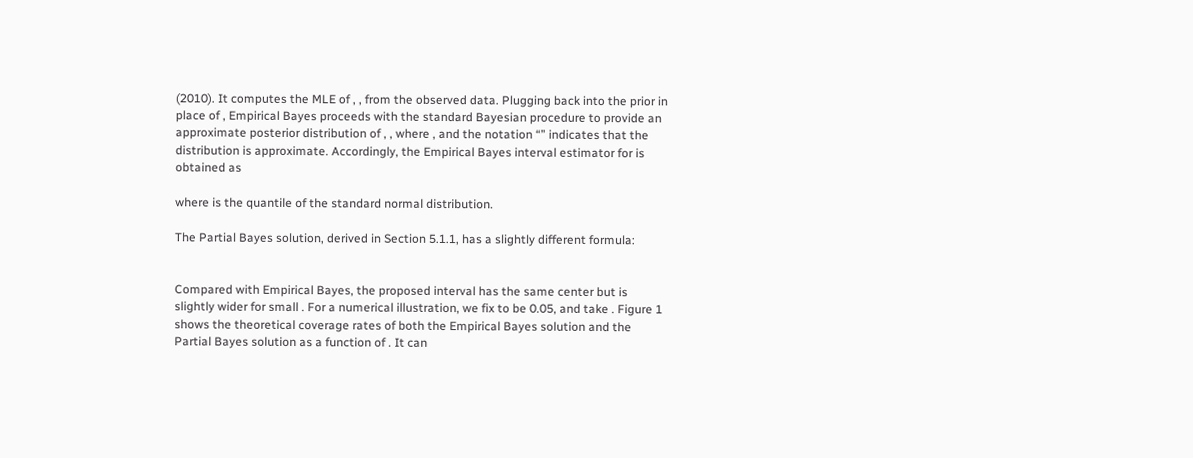(2010). It computes the MLE of , , from the observed data. Plugging back into the prior in place of , Empirical Bayes proceeds with the standard Bayesian procedure to provide an approximate posterior distribution of , , where , and the notation “” indicates that the distribution is approximate. Accordingly, the Empirical Bayes interval estimator for is obtained as

where is the quantile of the standard normal distribution.

The Partial Bayes solution, derived in Section 5.1.1, has a slightly different formula:


Compared with Empirical Bayes, the proposed interval has the same center but is slightly wider for small . For a numerical illustration, we fix to be 0.05, and take . Figure 1 shows the theoretical coverage rates of both the Empirical Bayes solution and the Partial Bayes solution as a function of . It can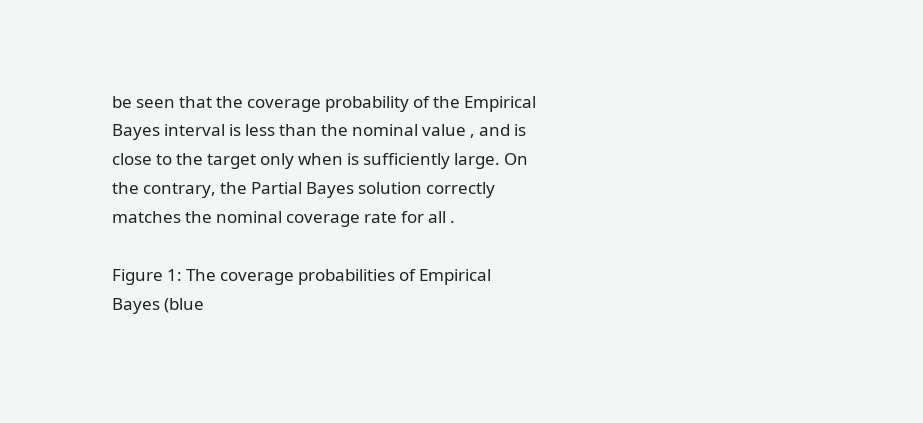be seen that the coverage probability of the Empirical Bayes interval is less than the nominal value , and is close to the target only when is sufficiently large. On the contrary, the Partial Bayes solution correctly matches the nominal coverage rate for all .

Figure 1: The coverage probabilities of Empirical Bayes (blue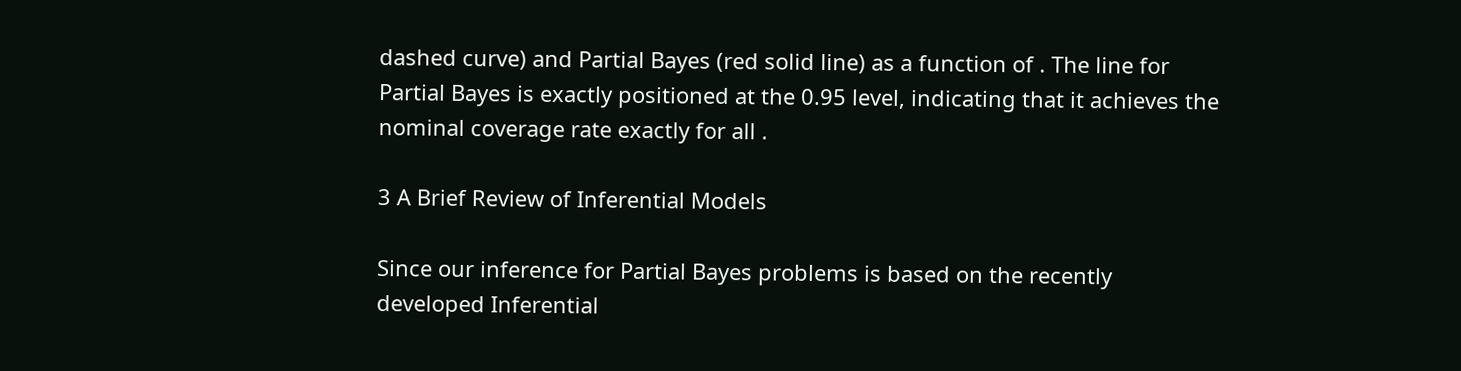dashed curve) and Partial Bayes (red solid line) as a function of . The line for Partial Bayes is exactly positioned at the 0.95 level, indicating that it achieves the nominal coverage rate exactly for all .

3 A Brief Review of Inferential Models

Since our inference for Partial Bayes problems is based on the recently developed Inferential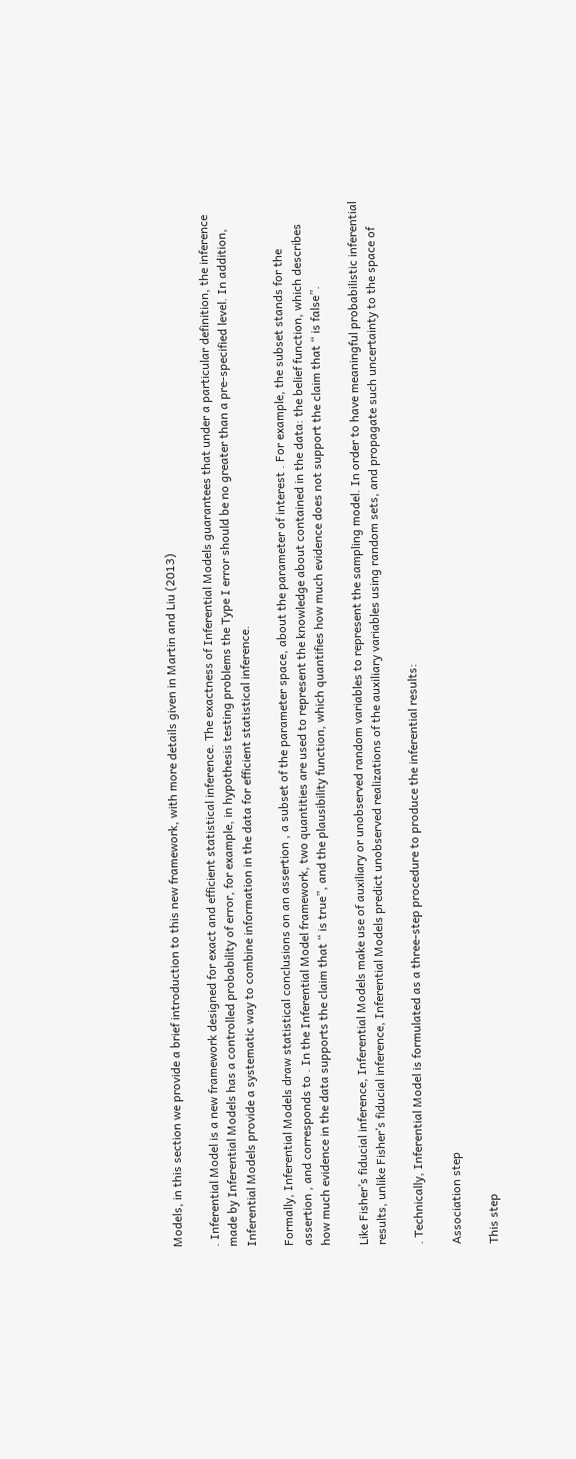Models, in this section we provide a brief introduction to this new framework, with more details given in Martin and Liu (2013)

. Inferential Model is a new framework designed for exact and efficient statistical inference. The exactness of Inferential Models guarantees that under a particular definition, the inference made by Inferential Models has a controlled probability of error, for example, in hypothesis testing problems the Type I error should be no greater than a pre-specified level. In addition, Inferential Models provide a systematic way to combine information in the data for efficient statistical inference.

Formally, Inferential Models draw statistical conclusions on an assertion , a subset of the parameter space, about the parameter of interest . For example, the subset stands for the assertion , and corresponds to . In the Inferential Model framework, two quantities are used to represent the knowledge about contained in the data: the belief function, which describes how much evidence in the data supports the claim that “ is true”, and the plausibility function, which quantifies how much evidence does not support the claim that “ is false”.

Like Fisher’s fiducial inference, Inferential Models make use of auxiliary or unobserved random variables to represent the sampling model. In order to have meaningful probabilistic inferential results, unlike Fisher’s fiducial inference, Inferential Models predict unobserved realizations of the auxiliary variables using random sets, and propagate such uncertainty to the space of

. Technically, Inferential Model is formulated as a three-step procedure to produce the inferential results:

Association step

This step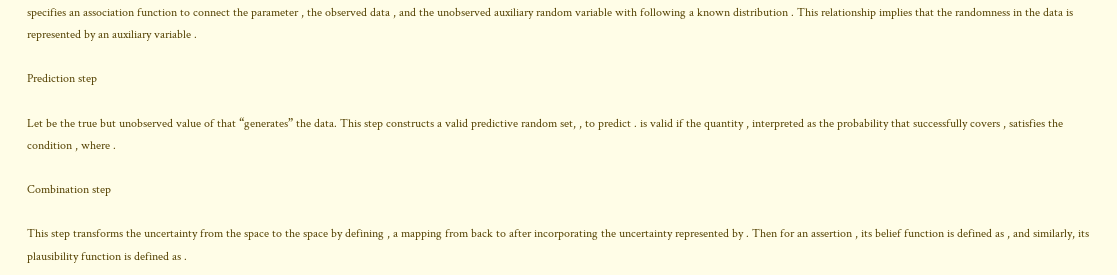specifies an association function to connect the parameter , the observed data , and the unobserved auxiliary random variable with following a known distribution . This relationship implies that the randomness in the data is represented by an auxiliary variable .

Prediction step

Let be the true but unobserved value of that “generates” the data. This step constructs a valid predictive random set, , to predict . is valid if the quantity , interpreted as the probability that successfully covers , satisfies the condition , where .

Combination step

This step transforms the uncertainty from the space to the space by defining , a mapping from back to after incorporating the uncertainty represented by . Then for an assertion , its belief function is defined as , and similarly, its plausibility function is defined as .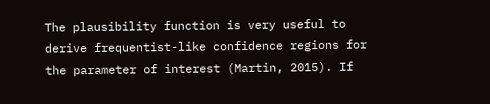The plausibility function is very useful to derive frequentist-like confidence regions for the parameter of interest (Martin, 2015). If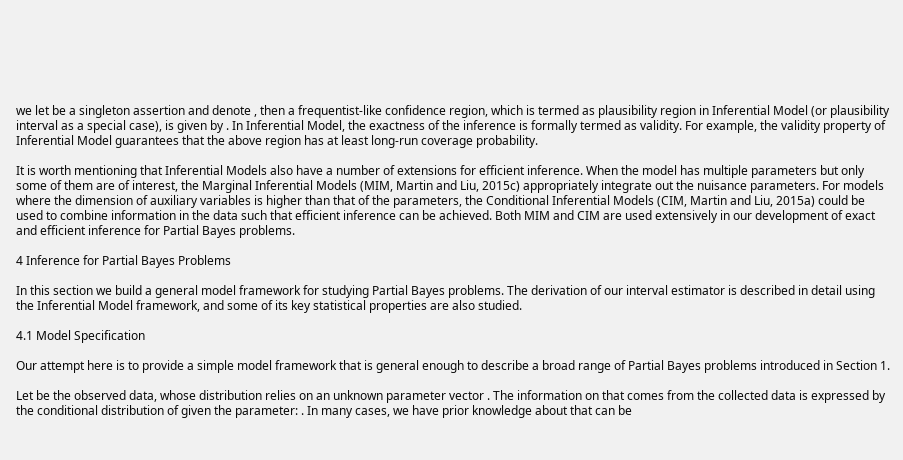we let be a singleton assertion and denote , then a frequentist-like confidence region, which is termed as plausibility region in Inferential Model (or plausibility interval as a special case), is given by . In Inferential Model, the exactness of the inference is formally termed as validity. For example, the validity property of Inferential Model guarantees that the above region has at least long-run coverage probability.

It is worth mentioning that Inferential Models also have a number of extensions for efficient inference. When the model has multiple parameters but only some of them are of interest, the Marginal Inferential Models (MIM, Martin and Liu, 2015c) appropriately integrate out the nuisance parameters. For models where the dimension of auxiliary variables is higher than that of the parameters, the Conditional Inferential Models (CIM, Martin and Liu, 2015a) could be used to combine information in the data such that efficient inference can be achieved. Both MIM and CIM are used extensively in our development of exact and efficient inference for Partial Bayes problems.

4 Inference for Partial Bayes Problems

In this section we build a general model framework for studying Partial Bayes problems. The derivation of our interval estimator is described in detail using the Inferential Model framework, and some of its key statistical properties are also studied.

4.1 Model Specification

Our attempt here is to provide a simple model framework that is general enough to describe a broad range of Partial Bayes problems introduced in Section 1.

Let be the observed data, whose distribution relies on an unknown parameter vector . The information on that comes from the collected data is expressed by the conditional distribution of given the parameter: . In many cases, we have prior knowledge about that can be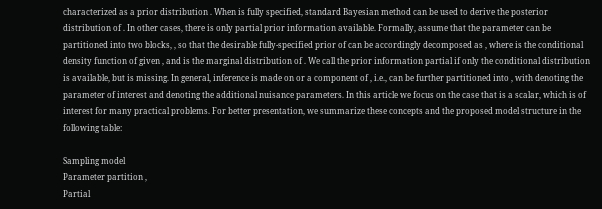characterized as a prior distribution . When is fully specified, standard Bayesian method can be used to derive the posterior distribution of . In other cases, there is only partial prior information available. Formally, assume that the parameter can be partitioned into two blocks, , so that the desirable fully-specified prior of can be accordingly decomposed as , where is the conditional density function of given , and is the marginal distribution of . We call the prior information partial if only the conditional distribution is available, but is missing. In general, inference is made on or a component of , i.e., can be further partitioned into , with denoting the parameter of interest and denoting the additional nuisance parameters. In this article we focus on the case that is a scalar, which is of interest for many practical problems. For better presentation, we summarize these concepts and the proposed model structure in the following table:

Sampling model
Parameter partition ,
Partial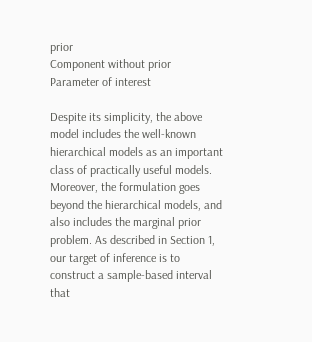prior
Component without prior
Parameter of interest

Despite its simplicity, the above model includes the well-known hierarchical models as an important class of practically useful models. Moreover, the formulation goes beyond the hierarchical models, and also includes the marginal prior problem. As described in Section 1, our target of inference is to construct a sample-based interval that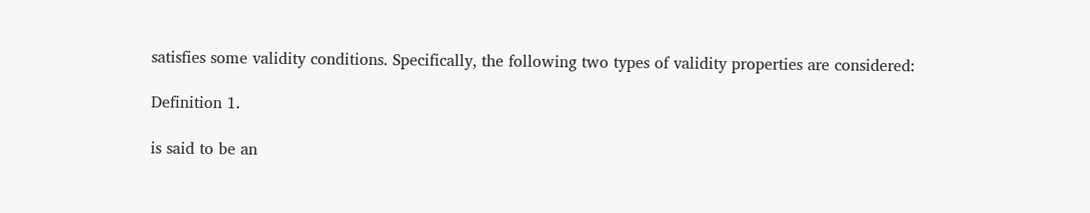satisfies some validity conditions. Specifically, the following two types of validity properties are considered:

Definition 1.

is said to be an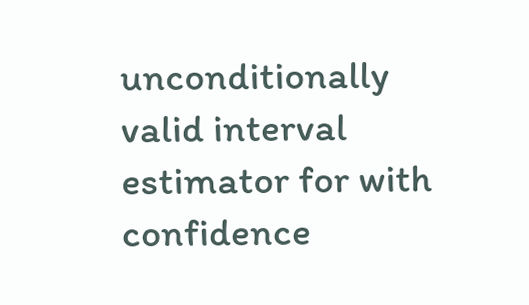unconditionally valid interval estimator for with confidence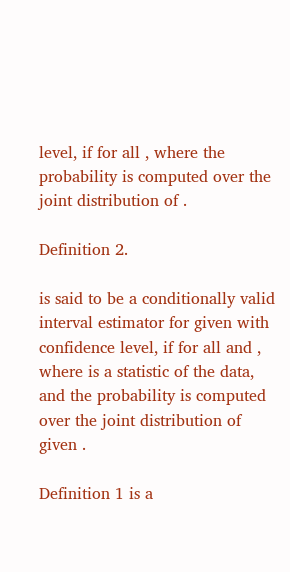level, if for all , where the probability is computed over the joint distribution of .

Definition 2.

is said to be a conditionally valid interval estimator for given with confidence level, if for all and , where is a statistic of the data, and the probability is computed over the joint distribution of given .

Definition 1 is a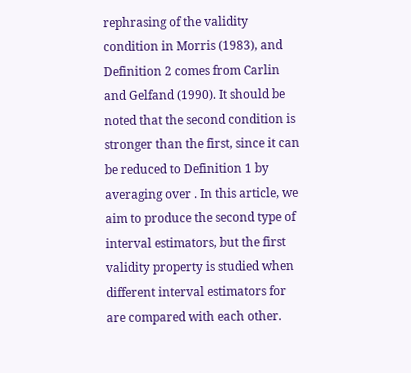rephrasing of the validity condition in Morris (1983), and Definition 2 comes from Carlin and Gelfand (1990). It should be noted that the second condition is stronger than the first, since it can be reduced to Definition 1 by averaging over . In this article, we aim to produce the second type of interval estimators, but the first validity property is studied when different interval estimators for are compared with each other.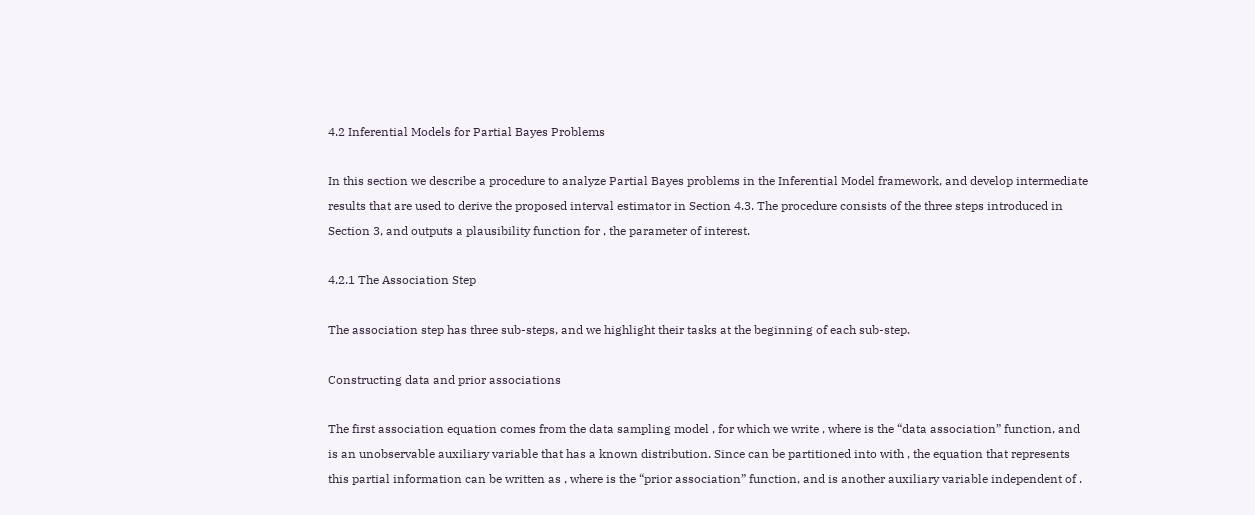4.2 Inferential Models for Partial Bayes Problems

In this section we describe a procedure to analyze Partial Bayes problems in the Inferential Model framework, and develop intermediate results that are used to derive the proposed interval estimator in Section 4.3. The procedure consists of the three steps introduced in Section 3, and outputs a plausibility function for , the parameter of interest.

4.2.1 The Association Step

The association step has three sub-steps, and we highlight their tasks at the beginning of each sub-step.

Constructing data and prior associations

The first association equation comes from the data sampling model , for which we write , where is the “data association” function, and is an unobservable auxiliary variable that has a known distribution. Since can be partitioned into with , the equation that represents this partial information can be written as , where is the “prior association” function, and is another auxiliary variable independent of .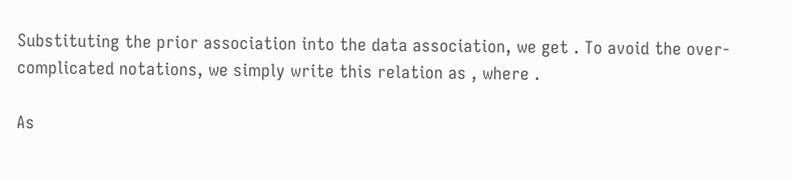Substituting the prior association into the data association, we get . To avoid the over-complicated notations, we simply write this relation as , where .

As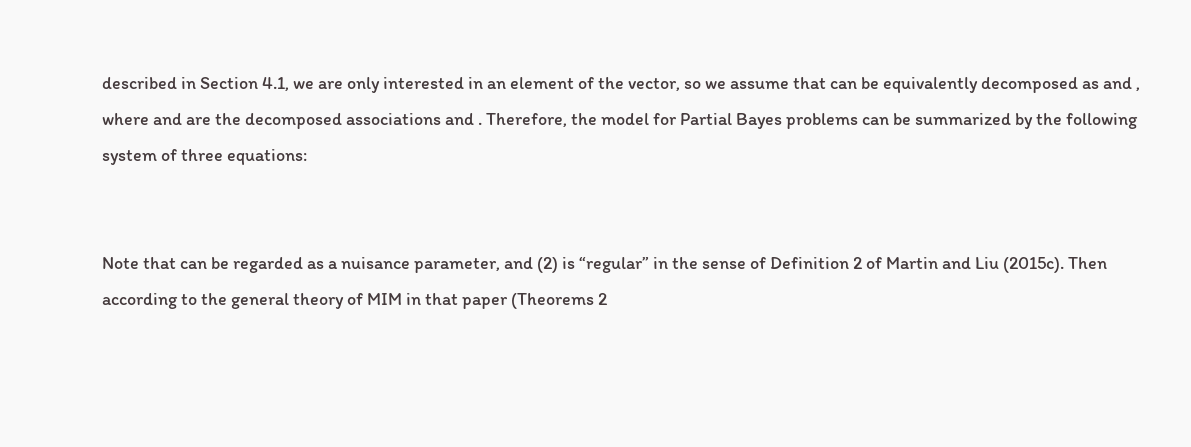described in Section 4.1, we are only interested in an element of the vector, so we assume that can be equivalently decomposed as and , where and are the decomposed associations and . Therefore, the model for Partial Bayes problems can be summarized by the following system of three equations:


Note that can be regarded as a nuisance parameter, and (2) is “regular” in the sense of Definition 2 of Martin and Liu (2015c). Then according to the general theory of MIM in that paper (Theorems 2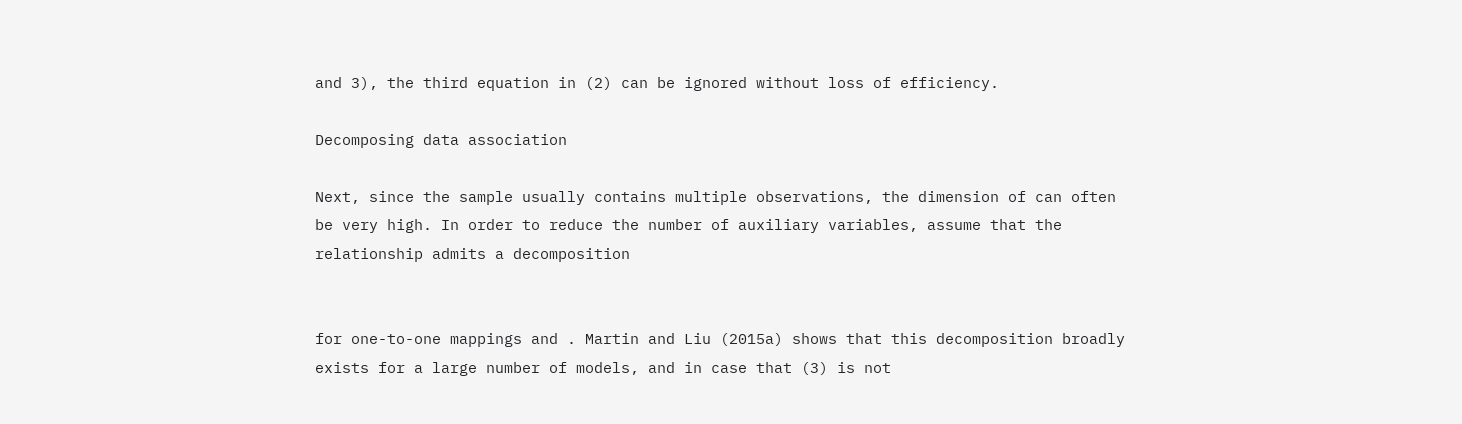and 3), the third equation in (2) can be ignored without loss of efficiency.

Decomposing data association

Next, since the sample usually contains multiple observations, the dimension of can often be very high. In order to reduce the number of auxiliary variables, assume that the relationship admits a decomposition


for one-to-one mappings and . Martin and Liu (2015a) shows that this decomposition broadly exists for a large number of models, and in case that (3) is not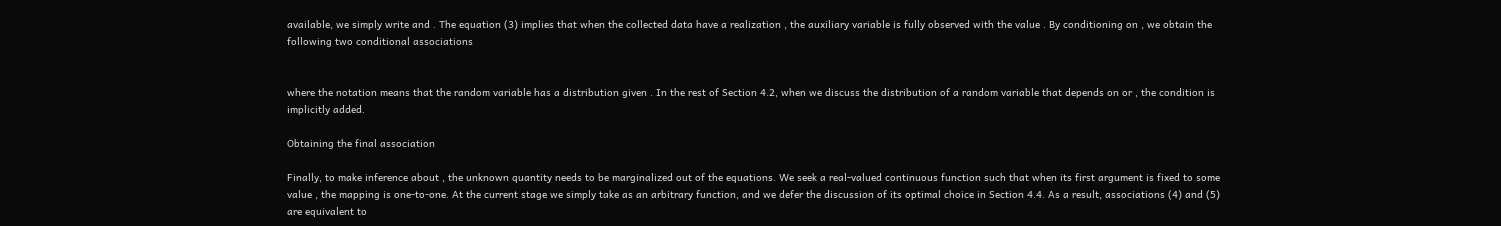available, we simply write and . The equation (3) implies that when the collected data have a realization , the auxiliary variable is fully observed with the value . By conditioning on , we obtain the following two conditional associations


where the notation means that the random variable has a distribution given . In the rest of Section 4.2, when we discuss the distribution of a random variable that depends on or , the condition is implicitly added.

Obtaining the final association

Finally, to make inference about , the unknown quantity needs to be marginalized out of the equations. We seek a real-valued continuous function such that when its first argument is fixed to some value , the mapping is one-to-one. At the current stage we simply take as an arbitrary function, and we defer the discussion of its optimal choice in Section 4.4. As a result, associations (4) and (5) are equivalent to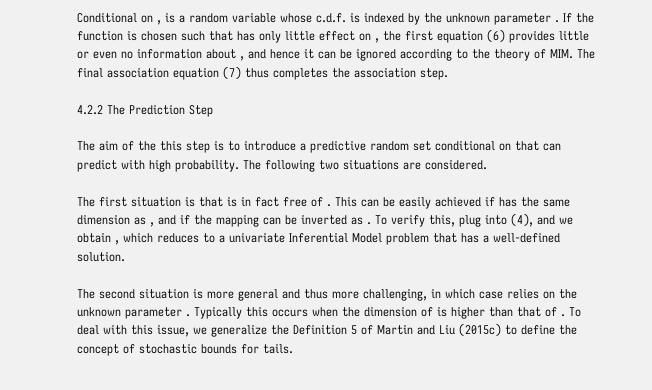Conditional on , is a random variable whose c.d.f. is indexed by the unknown parameter . If the function is chosen such that has only little effect on , the first equation (6) provides little or even no information about , and hence it can be ignored according to the theory of MIM. The final association equation (7) thus completes the association step.

4.2.2 The Prediction Step

The aim of the this step is to introduce a predictive random set conditional on that can predict with high probability. The following two situations are considered.

The first situation is that is in fact free of . This can be easily achieved if has the same dimension as , and if the mapping can be inverted as . To verify this, plug into (4), and we obtain , which reduces to a univariate Inferential Model problem that has a well-defined solution.

The second situation is more general and thus more challenging, in which case relies on the unknown parameter . Typically this occurs when the dimension of is higher than that of . To deal with this issue, we generalize the Definition 5 of Martin and Liu (2015c) to define the concept of stochastic bounds for tails.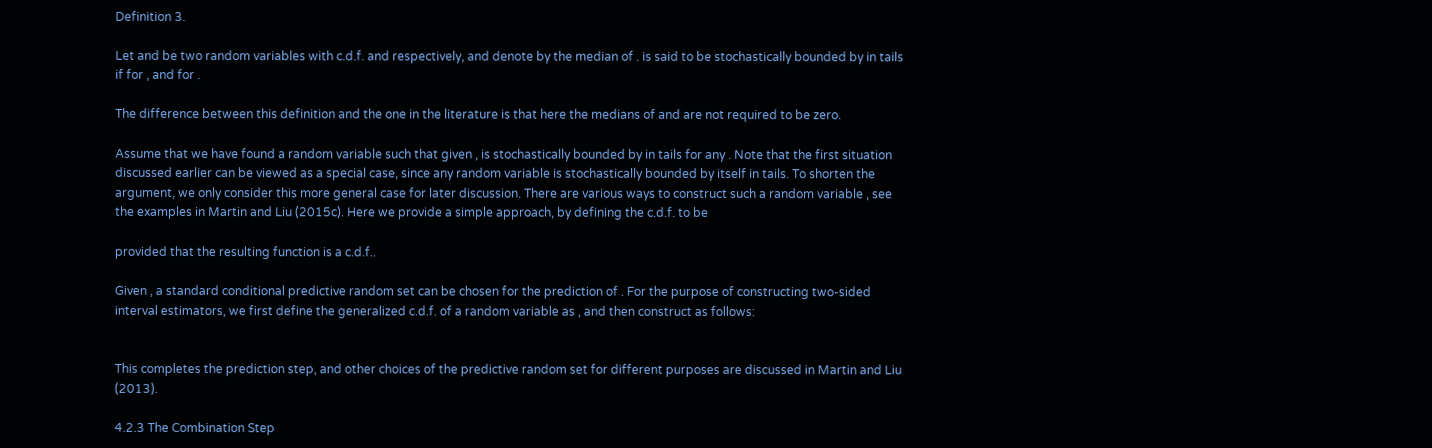Definition 3.

Let and be two random variables with c.d.f. and respectively, and denote by the median of . is said to be stochastically bounded by in tails if for , and for .

The difference between this definition and the one in the literature is that here the medians of and are not required to be zero.

Assume that we have found a random variable such that given , is stochastically bounded by in tails for any . Note that the first situation discussed earlier can be viewed as a special case, since any random variable is stochastically bounded by itself in tails. To shorten the argument, we only consider this more general case for later discussion. There are various ways to construct such a random variable , see the examples in Martin and Liu (2015c). Here we provide a simple approach, by defining the c.d.f. to be

provided that the resulting function is a c.d.f..

Given , a standard conditional predictive random set can be chosen for the prediction of . For the purpose of constructing two-sided interval estimators, we first define the generalized c.d.f. of a random variable as , and then construct as follows:


This completes the prediction step, and other choices of the predictive random set for different purposes are discussed in Martin and Liu (2013).

4.2.3 The Combination Step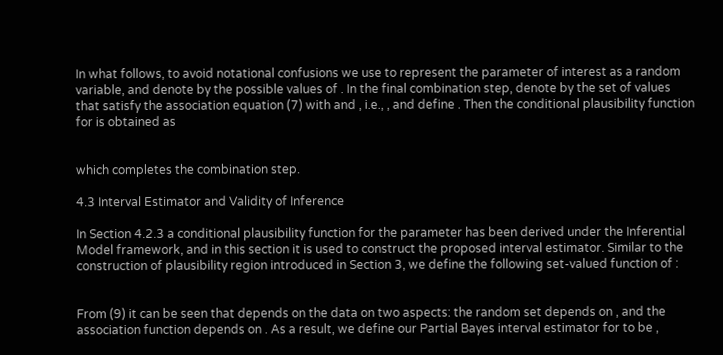In what follows, to avoid notational confusions we use to represent the parameter of interest as a random variable, and denote by the possible values of . In the final combination step, denote by the set of values that satisfy the association equation (7) with and , i.e., , and define . Then the conditional plausibility function for is obtained as


which completes the combination step.

4.3 Interval Estimator and Validity of Inference

In Section 4.2.3 a conditional plausibility function for the parameter has been derived under the Inferential Model framework, and in this section it is used to construct the proposed interval estimator. Similar to the construction of plausibility region introduced in Section 3, we define the following set-valued function of :


From (9) it can be seen that depends on the data on two aspects: the random set depends on , and the association function depends on . As a result, we define our Partial Bayes interval estimator for to be ,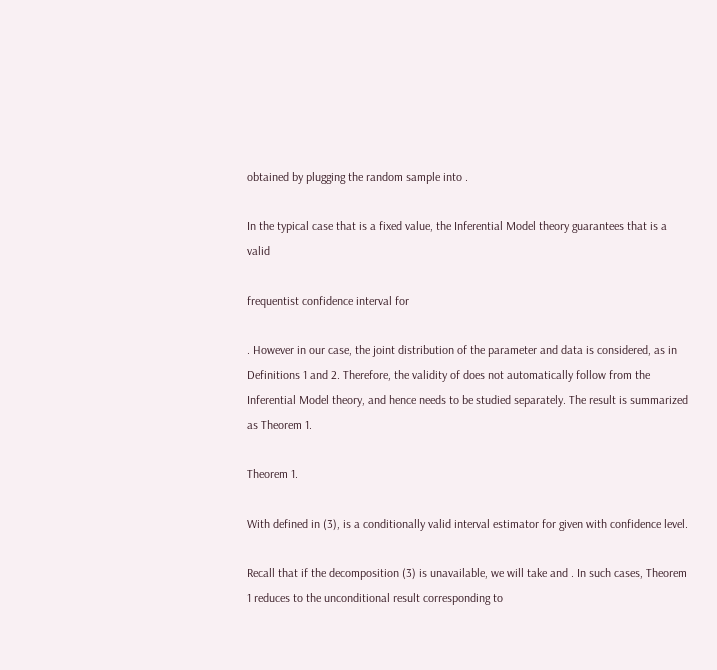obtained by plugging the random sample into .

In the typical case that is a fixed value, the Inferential Model theory guarantees that is a valid

frequentist confidence interval for

. However in our case, the joint distribution of the parameter and data is considered, as in Definitions 1 and 2. Therefore, the validity of does not automatically follow from the Inferential Model theory, and hence needs to be studied separately. The result is summarized as Theorem 1.

Theorem 1.

With defined in (3), is a conditionally valid interval estimator for given with confidence level.

Recall that if the decomposition (3) is unavailable, we will take and . In such cases, Theorem 1 reduces to the unconditional result corresponding to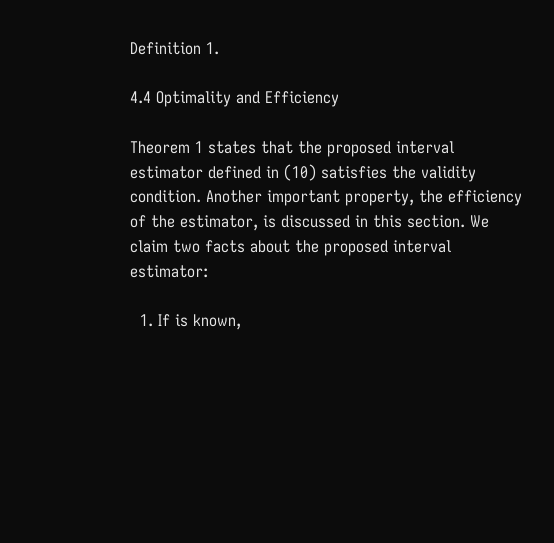Definition 1.

4.4 Optimality and Efficiency

Theorem 1 states that the proposed interval estimator defined in (10) satisfies the validity condition. Another important property, the efficiency of the estimator, is discussed in this section. We claim two facts about the proposed interval estimator:

  1. If is known,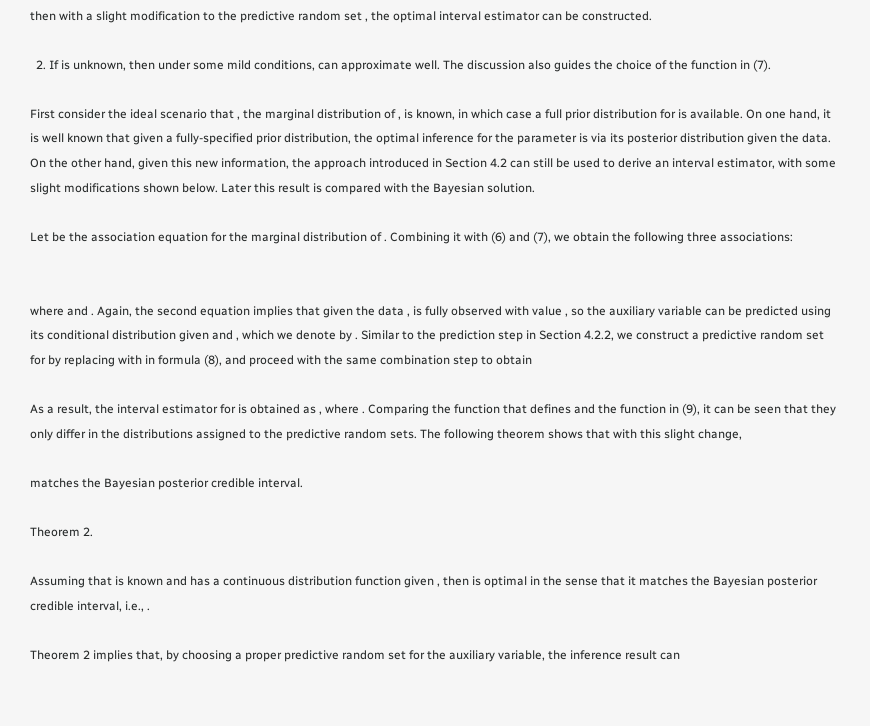then with a slight modification to the predictive random set , the optimal interval estimator can be constructed.

  2. If is unknown, then under some mild conditions, can approximate well. The discussion also guides the choice of the function in (7).

First consider the ideal scenario that , the marginal distribution of , is known, in which case a full prior distribution for is available. On one hand, it is well known that given a fully-specified prior distribution, the optimal inference for the parameter is via its posterior distribution given the data. On the other hand, given this new information, the approach introduced in Section 4.2 can still be used to derive an interval estimator, with some slight modifications shown below. Later this result is compared with the Bayesian solution.

Let be the association equation for the marginal distribution of . Combining it with (6) and (7), we obtain the following three associations:


where and . Again, the second equation implies that given the data , is fully observed with value , so the auxiliary variable can be predicted using its conditional distribution given and , which we denote by . Similar to the prediction step in Section 4.2.2, we construct a predictive random set for by replacing with in formula (8), and proceed with the same combination step to obtain

As a result, the interval estimator for is obtained as , where . Comparing the function that defines and the function in (9), it can be seen that they only differ in the distributions assigned to the predictive random sets. The following theorem shows that with this slight change,

matches the Bayesian posterior credible interval.

Theorem 2.

Assuming that is known and has a continuous distribution function given , then is optimal in the sense that it matches the Bayesian posterior credible interval, i.e., .

Theorem 2 implies that, by choosing a proper predictive random set for the auxiliary variable, the inference result can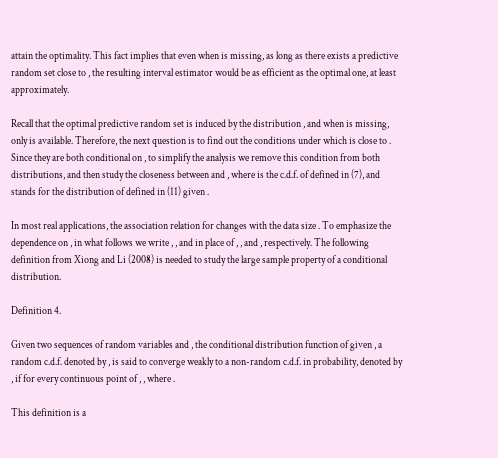attain the optimality. This fact implies that even when is missing, as long as there exists a predictive random set close to , the resulting interval estimator would be as efficient as the optimal one, at least approximately.

Recall that the optimal predictive random set is induced by the distribution , and when is missing, only is available. Therefore, the next question is to find out the conditions under which is close to . Since they are both conditional on , to simplify the analysis we remove this condition from both distributions, and then study the closeness between and , where is the c.d.f. of defined in (7), and stands for the distribution of defined in (11) given .

In most real applications, the association relation for changes with the data size . To emphasize the dependence on , in what follows we write , , and in place of , , and , respectively. The following definition from Xiong and Li (2008) is needed to study the large sample property of a conditional distribution.

Definition 4.

Given two sequences of random variables and , the conditional distribution function of given , a random c.d.f. denoted by , is said to converge weakly to a non-random c.d.f. in probability, denoted by , if for every continuous point of , , where .

This definition is a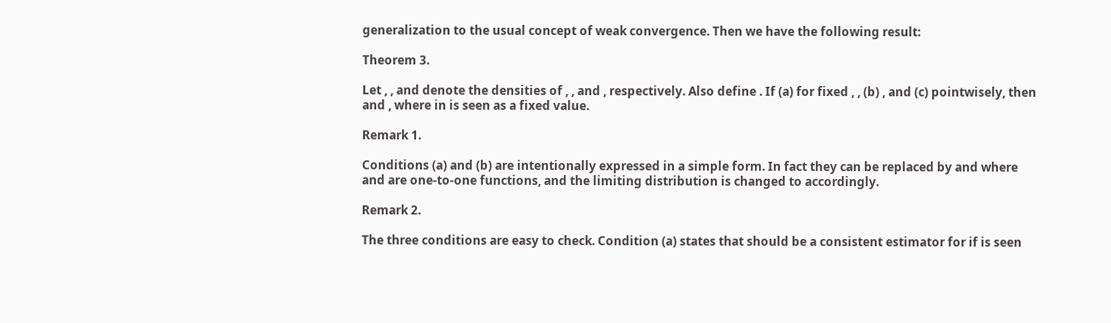generalization to the usual concept of weak convergence. Then we have the following result:

Theorem 3.

Let , , and denote the densities of , , and , respectively. Also define . If (a) for fixed , , (b) , and (c) pointwisely, then and , where in is seen as a fixed value.

Remark 1.

Conditions (a) and (b) are intentionally expressed in a simple form. In fact they can be replaced by and where and are one-to-one functions, and the limiting distribution is changed to accordingly.

Remark 2.

The three conditions are easy to check. Condition (a) states that should be a consistent estimator for if is seen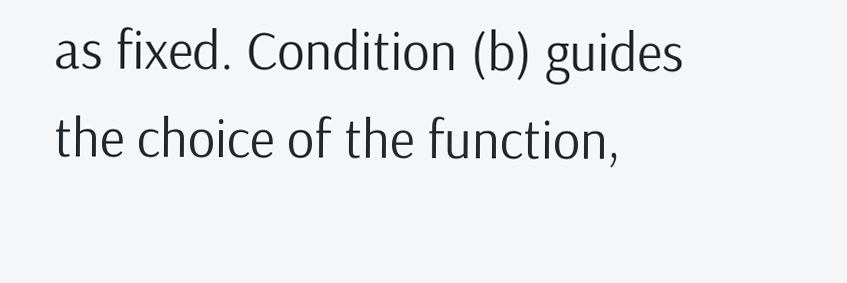as fixed. Condition (b) guides the choice of the function,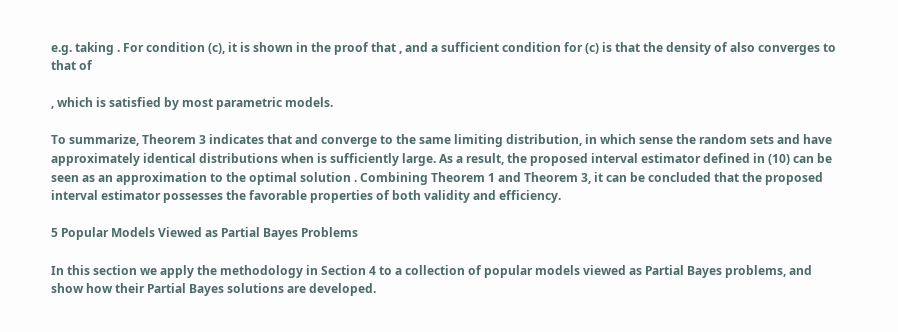e.g. taking . For condition (c), it is shown in the proof that , and a sufficient condition for (c) is that the density of also converges to that of

, which is satisfied by most parametric models.

To summarize, Theorem 3 indicates that and converge to the same limiting distribution, in which sense the random sets and have approximately identical distributions when is sufficiently large. As a result, the proposed interval estimator defined in (10) can be seen as an approximation to the optimal solution . Combining Theorem 1 and Theorem 3, it can be concluded that the proposed interval estimator possesses the favorable properties of both validity and efficiency.

5 Popular Models Viewed as Partial Bayes Problems

In this section we apply the methodology in Section 4 to a collection of popular models viewed as Partial Bayes problems, and show how their Partial Bayes solutions are developed.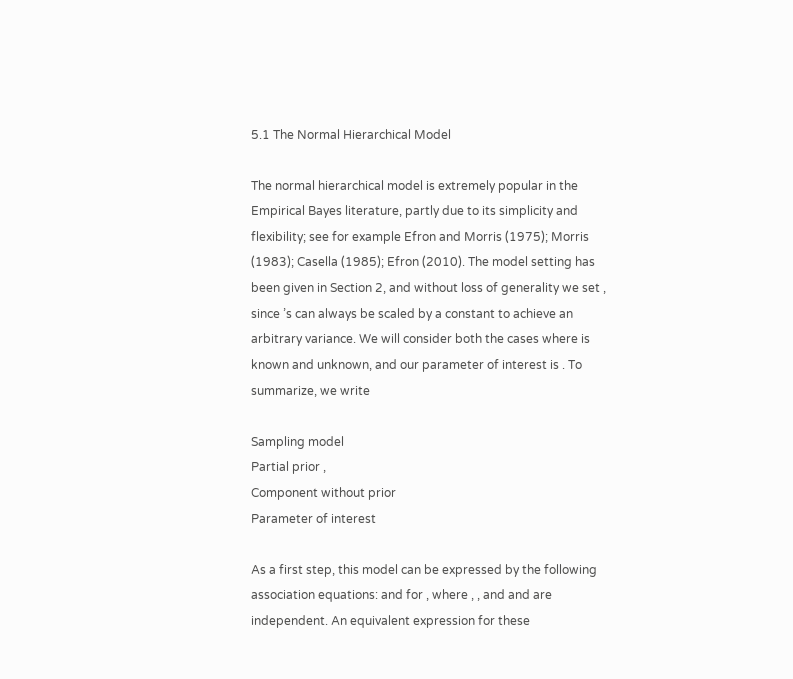5.1 The Normal Hierarchical Model

The normal hierarchical model is extremely popular in the Empirical Bayes literature, partly due to its simplicity and flexibility; see for example Efron and Morris (1975); Morris (1983); Casella (1985); Efron (2010). The model setting has been given in Section 2, and without loss of generality we set , since ’s can always be scaled by a constant to achieve an arbitrary variance. We will consider both the cases where is known and unknown, and our parameter of interest is . To summarize, we write

Sampling model
Partial prior ,
Component without prior
Parameter of interest

As a first step, this model can be expressed by the following association equations: and for , where , , and and are independent. An equivalent expression for these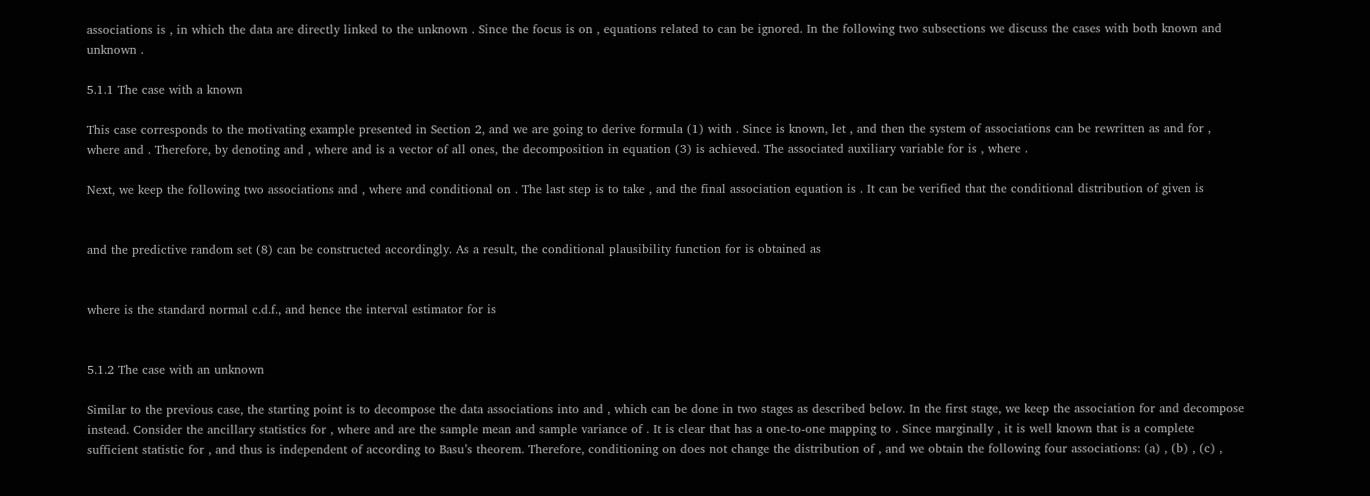associations is , in which the data are directly linked to the unknown . Since the focus is on , equations related to can be ignored. In the following two subsections we discuss the cases with both known and unknown .

5.1.1 The case with a known

This case corresponds to the motivating example presented in Section 2, and we are going to derive formula (1) with . Since is known, let , and then the system of associations can be rewritten as and for , where and . Therefore, by denoting and , where and is a vector of all ones, the decomposition in equation (3) is achieved. The associated auxiliary variable for is , where .

Next, we keep the following two associations and , where and conditional on . The last step is to take , and the final association equation is . It can be verified that the conditional distribution of given is


and the predictive random set (8) can be constructed accordingly. As a result, the conditional plausibility function for is obtained as


where is the standard normal c.d.f., and hence the interval estimator for is


5.1.2 The case with an unknown

Similar to the previous case, the starting point is to decompose the data associations into and , which can be done in two stages as described below. In the first stage, we keep the association for and decompose instead. Consider the ancillary statistics for , where and are the sample mean and sample variance of . It is clear that has a one-to-one mapping to . Since marginally , it is well known that is a complete sufficient statistic for , and thus is independent of according to Basu’s theorem. Therefore, conditioning on does not change the distribution of , and we obtain the following four associations: (a) , (b) , (c) ,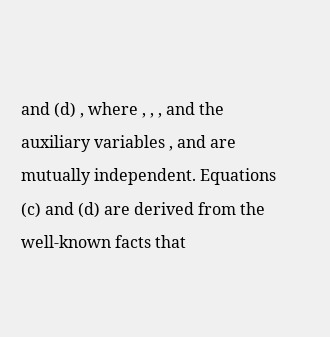and (d) , where , , , and the auxiliary variables , and are mutually independent. Equations (c) and (d) are derived from the well-known facts that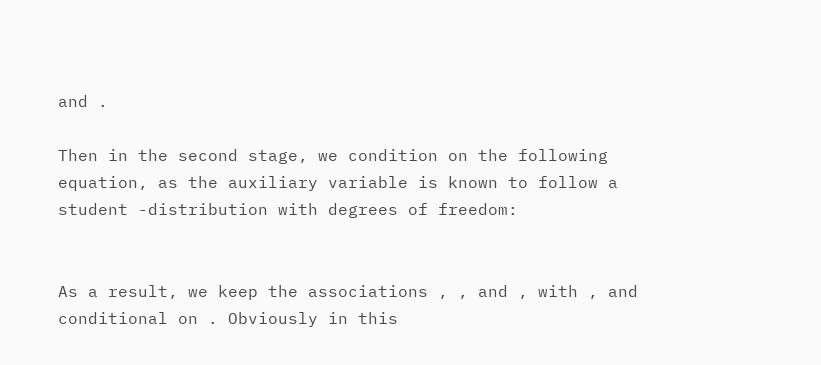and .

Then in the second stage, we condition on the following equation, as the auxiliary variable is known to follow a student -distribution with degrees of freedom:


As a result, we keep the associations , , and , with , and conditional on . Obviously in this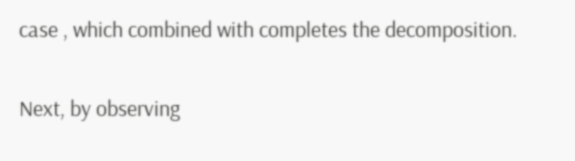case , which combined with completes the decomposition.

Next, by observing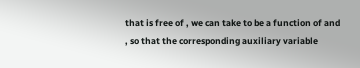that is free of , we can take to be a function of and , so that the corresponding auxiliary variable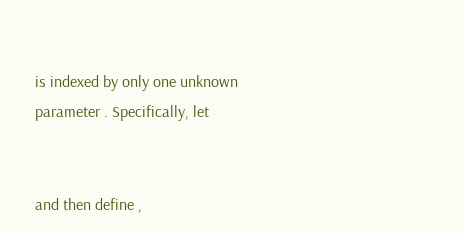is indexed by only one unknown parameter . Specifically, let


and then define ,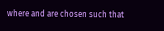where and are chosen such that